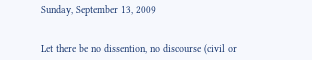Sunday, September 13, 2009


Let there be no dissention, no discourse (civil or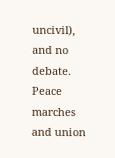uncivil), and no debate. Peace marches and union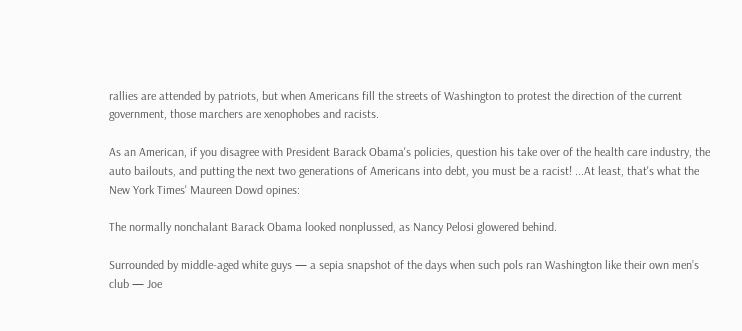rallies are attended by patriots, but when Americans fill the streets of Washington to protest the direction of the current government, those marchers are xenophobes and racists.

As an American, if you disagree with President Barack Obama's policies, question his take over of the health care industry, the auto bailouts, and putting the next two generations of Americans into debt, you must be a racist! ...At least, that's what the New York Times' Maureen Dowd opines:

The normally nonchalant Barack Obama looked nonplussed, as Nancy Pelosi glowered behind.

Surrounded by middle-aged white guys — a sepia snapshot of the days when such pols ran Washington like their own men’s club — Joe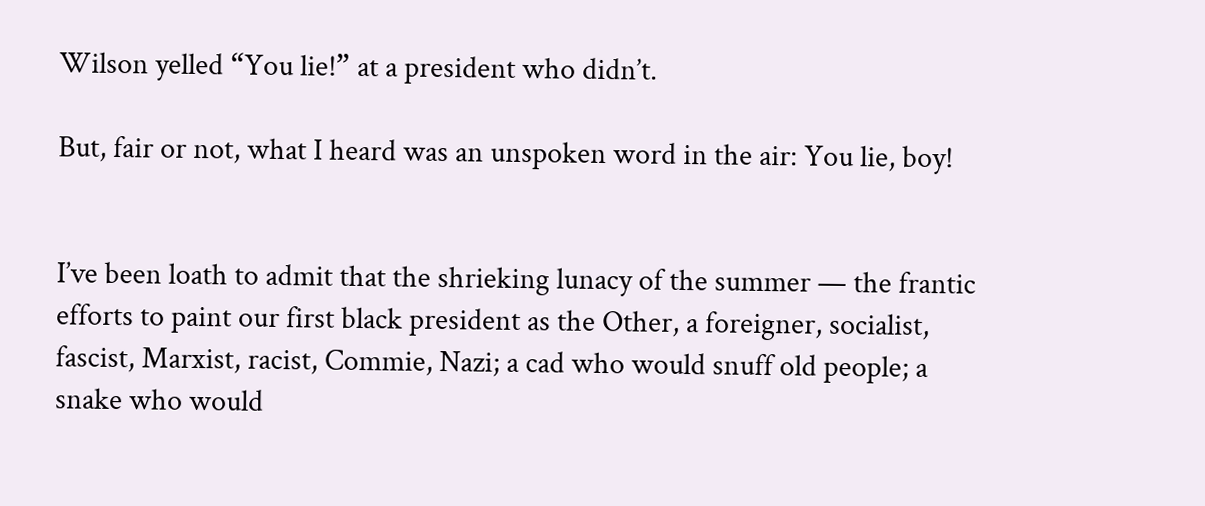Wilson yelled “You lie!” at a president who didn’t.

But, fair or not, what I heard was an unspoken word in the air: You lie, boy!


I’ve been loath to admit that the shrieking lunacy of the summer — the frantic efforts to paint our first black president as the Other, a foreigner, socialist, fascist, Marxist, racist, Commie, Nazi; a cad who would snuff old people; a snake who would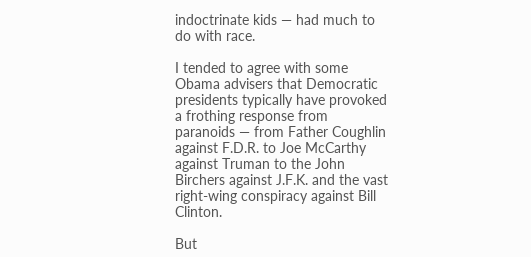indoctrinate kids — had much to do with race.

I tended to agree with some Obama advisers that Democratic presidents typically have provoked a frothing response from paranoids — from Father Coughlin against F.D.R. to Joe McCarthy against Truman to the John Birchers against J.F.K. and the vast right-wing conspiracy against Bill Clinton.

But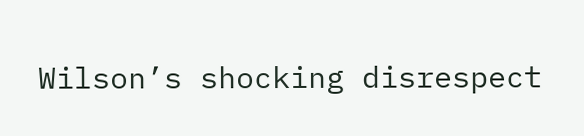Wilson’s shocking disrespect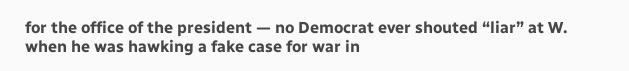for the office of the president — no Democrat ever shouted “liar” at W. when he was hawking a fake case for war in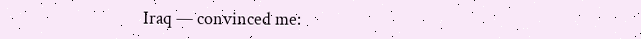Iraq — convinced me: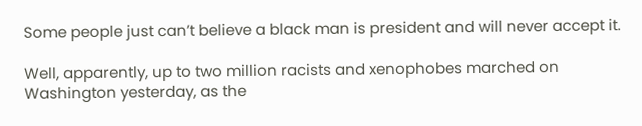Some people just can’t believe a black man is president and will never accept it.

Well, apparently, up to two million racists and xenophobes marched on Washington yesterday, as the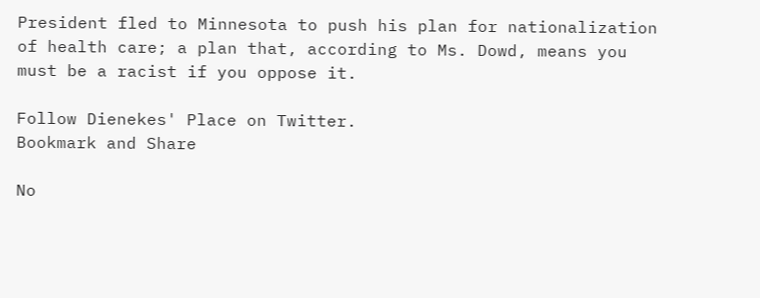President fled to Minnesota to push his plan for nationalization of health care; a plan that, according to Ms. Dowd, means you must be a racist if you oppose it.

Follow Dienekes' Place on Twitter.
Bookmark and Share

No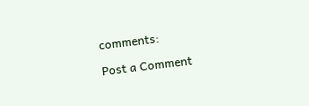comments:

Post a Comment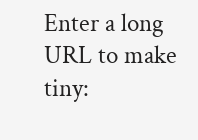Enter a long URL to make tiny: